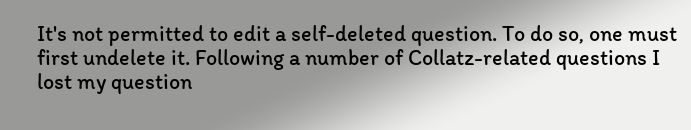It's not permitted to edit a self-deleted question. To do so, one must first undelete it. Following a number of Collatz-related questions I lost my question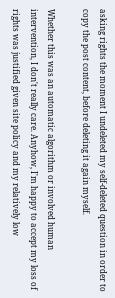asking rights the moment I undeleted my self-deleted question in order to copy the post content, before deleting it again myself.

Whether this was an automatic algorithm or involved human intervention, I don't really care. Anyhow, I'm happy to accept my loss of rights was justified given site policy and my relatively low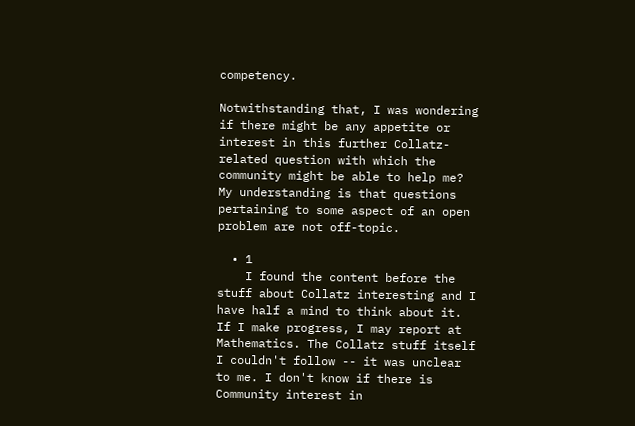competency.

Notwithstanding that, I was wondering if there might be any appetite or interest in this further Collatz-related question with which the community might be able to help me? My understanding is that questions pertaining to some aspect of an open problem are not off-topic.

  • 1
    I found the content before the stuff about Collatz interesting and I have half a mind to think about it. If I make progress, I may report at Mathematics. The Collatz stuff itself I couldn't follow -- it was unclear to me. I don't know if there is Community interest in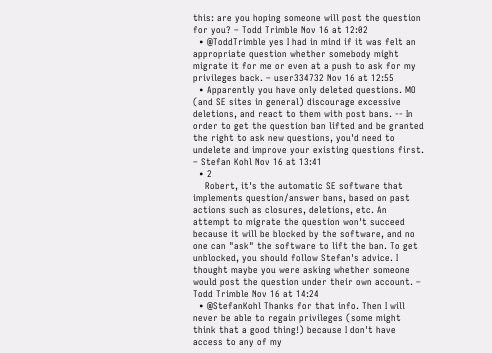this: are you hoping someone will post the question for you? – Todd Trimble Nov 16 at 12:02
  • @ToddTrimble yes I had in mind if it was felt an appropriate question whether somebody might migrate it for me or even at a push to ask for my privileges back. – user334732 Nov 16 at 12:55
  • Apparently you have only deleted questions. MO (and SE sites in general) discourage excessive deletions, and react to them with post bans. -- In order to get the question ban lifted and be granted the right to ask new questions, you'd need to undelete and improve your existing questions first. – Stefan Kohl Nov 16 at 13:41
  • 2
    Robert, it's the automatic SE software that implements question/answer bans, based on past actions such as closures, deletions, etc. An attempt to migrate the question won't succeed because it will be blocked by the software, and no one can "ask" the software to lift the ban. To get unblocked, you should follow Stefan's advice. I thought maybe you were asking whether someone would post the question under their own account. – Todd Trimble Nov 16 at 14:24
  • @StefanKohl Thanks for that info. Then I will never be able to regain privileges (some might think that a good thing!) because I don't have access to any of my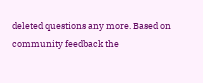deleted questions any more. Based on community feedback the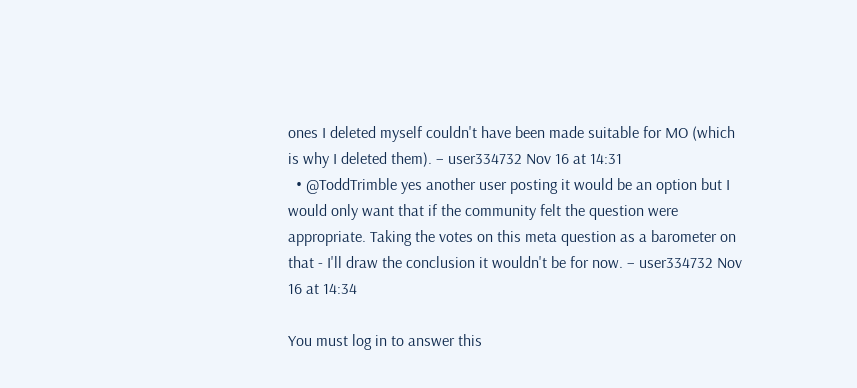ones I deleted myself couldn't have been made suitable for MO (which is why I deleted them). – user334732 Nov 16 at 14:31
  • @ToddTrimble yes another user posting it would be an option but I would only want that if the community felt the question were appropriate. Taking the votes on this meta question as a barometer on that - I'll draw the conclusion it wouldn't be for now. – user334732 Nov 16 at 14:34

You must log in to answer this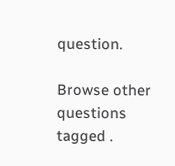question.

Browse other questions tagged .